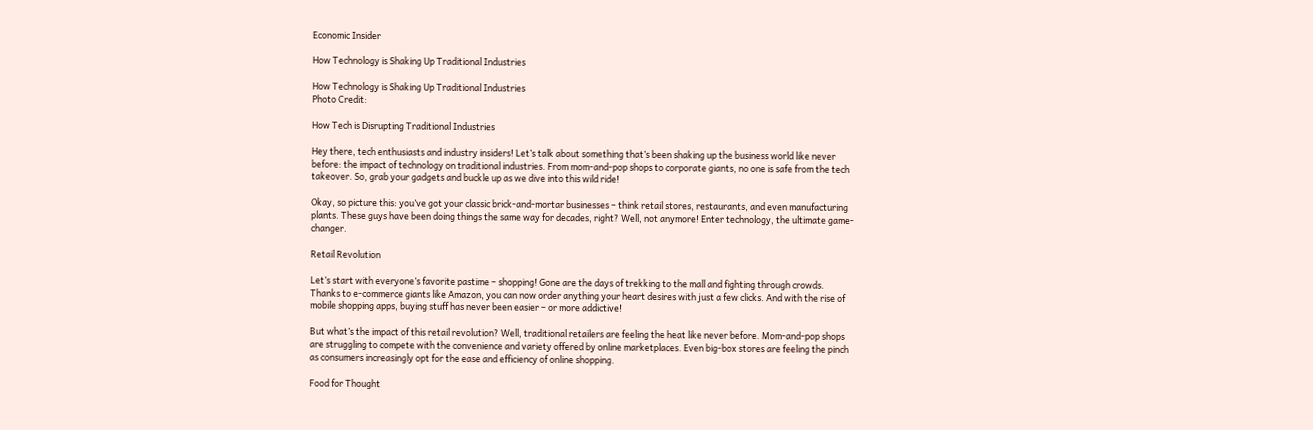Economic Insider

How Technology is Shaking Up Traditional Industries

How Technology is Shaking Up Traditional Industries
Photo Credit:

How Tech is Disrupting Traditional Industries

Hey there, tech enthusiasts and industry insiders! Let’s talk about something that’s been shaking up the business world like never before: the impact of technology on traditional industries. From mom-and-pop shops to corporate giants, no one is safe from the tech takeover. So, grab your gadgets and buckle up as we dive into this wild ride!

Okay, so picture this: you’ve got your classic brick-and-mortar businesses – think retail stores, restaurants, and even manufacturing plants. These guys have been doing things the same way for decades, right? Well, not anymore! Enter technology, the ultimate game-changer.

Retail Revolution

Let’s start with everyone’s favorite pastime – shopping! Gone are the days of trekking to the mall and fighting through crowds. Thanks to e-commerce giants like Amazon, you can now order anything your heart desires with just a few clicks. And with the rise of mobile shopping apps, buying stuff has never been easier – or more addictive!

But what’s the impact of this retail revolution? Well, traditional retailers are feeling the heat like never before. Mom-and-pop shops are struggling to compete with the convenience and variety offered by online marketplaces. Even big-box stores are feeling the pinch as consumers increasingly opt for the ease and efficiency of online shopping.

Food for Thought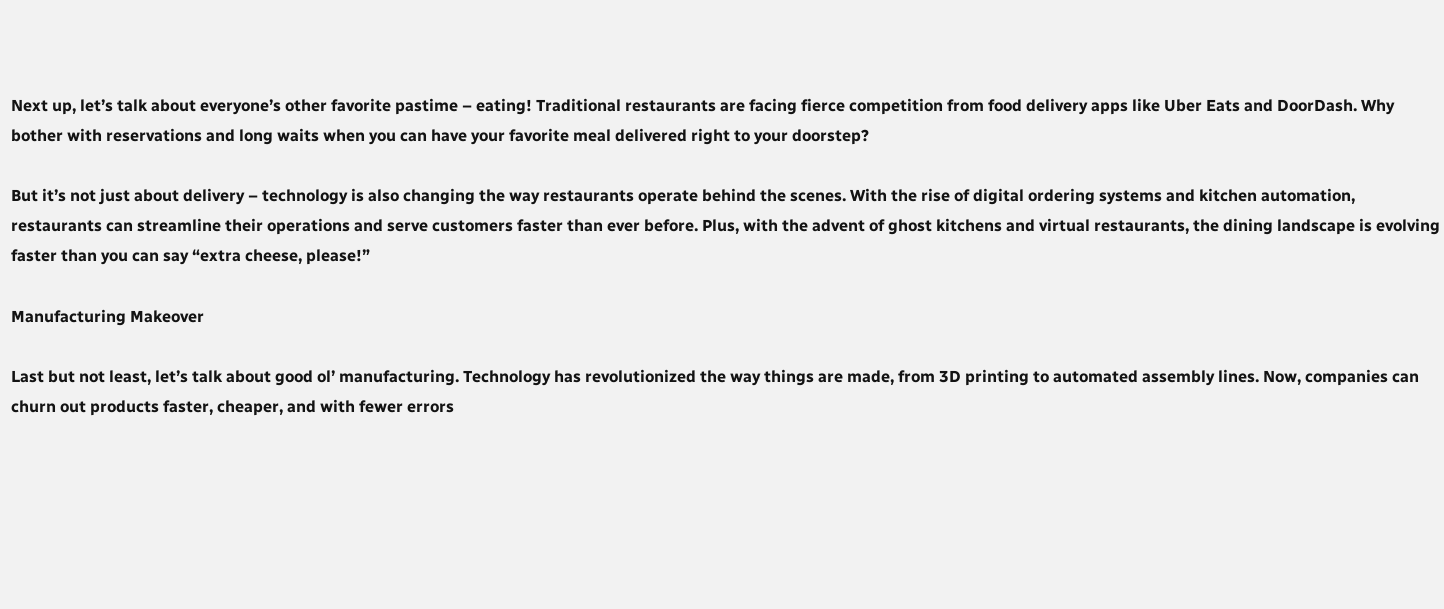Next up, let’s talk about everyone’s other favorite pastime – eating! Traditional restaurants are facing fierce competition from food delivery apps like Uber Eats and DoorDash. Why bother with reservations and long waits when you can have your favorite meal delivered right to your doorstep?

But it’s not just about delivery – technology is also changing the way restaurants operate behind the scenes. With the rise of digital ordering systems and kitchen automation, restaurants can streamline their operations and serve customers faster than ever before. Plus, with the advent of ghost kitchens and virtual restaurants, the dining landscape is evolving faster than you can say “extra cheese, please!”

Manufacturing Makeover

Last but not least, let’s talk about good ol’ manufacturing. Technology has revolutionized the way things are made, from 3D printing to automated assembly lines. Now, companies can churn out products faster, cheaper, and with fewer errors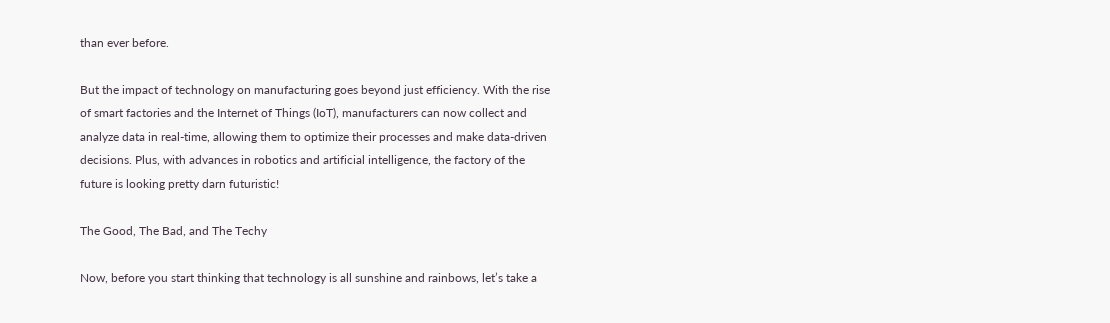than ever before.

But the impact of technology on manufacturing goes beyond just efficiency. With the rise of smart factories and the Internet of Things (IoT), manufacturers can now collect and analyze data in real-time, allowing them to optimize their processes and make data-driven decisions. Plus, with advances in robotics and artificial intelligence, the factory of the future is looking pretty darn futuristic!

The Good, The Bad, and The Techy

Now, before you start thinking that technology is all sunshine and rainbows, let’s take a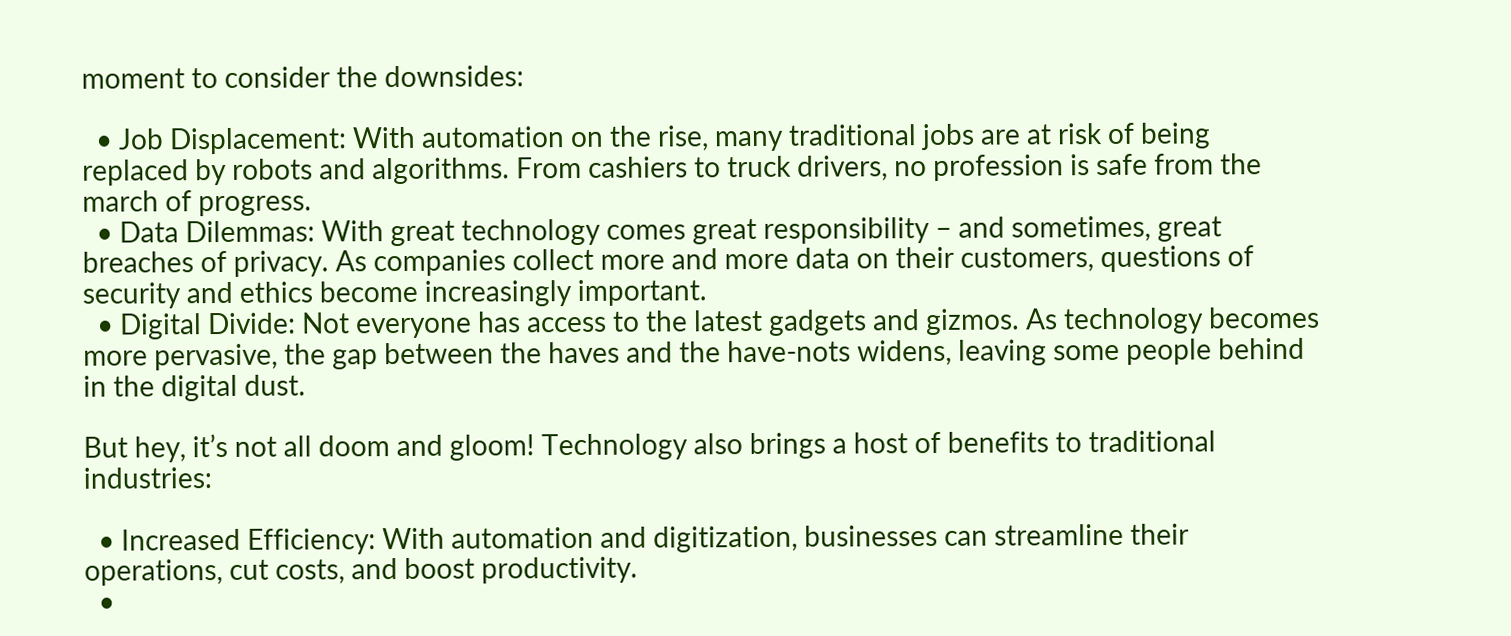moment to consider the downsides:

  • Job Displacement: With automation on the rise, many traditional jobs are at risk of being replaced by robots and algorithms. From cashiers to truck drivers, no profession is safe from the march of progress.
  • Data Dilemmas: With great technology comes great responsibility – and sometimes, great breaches of privacy. As companies collect more and more data on their customers, questions of security and ethics become increasingly important.
  • Digital Divide: Not everyone has access to the latest gadgets and gizmos. As technology becomes more pervasive, the gap between the haves and the have-nots widens, leaving some people behind in the digital dust.

But hey, it’s not all doom and gloom! Technology also brings a host of benefits to traditional industries:

  • Increased Efficiency: With automation and digitization, businesses can streamline their operations, cut costs, and boost productivity.
  •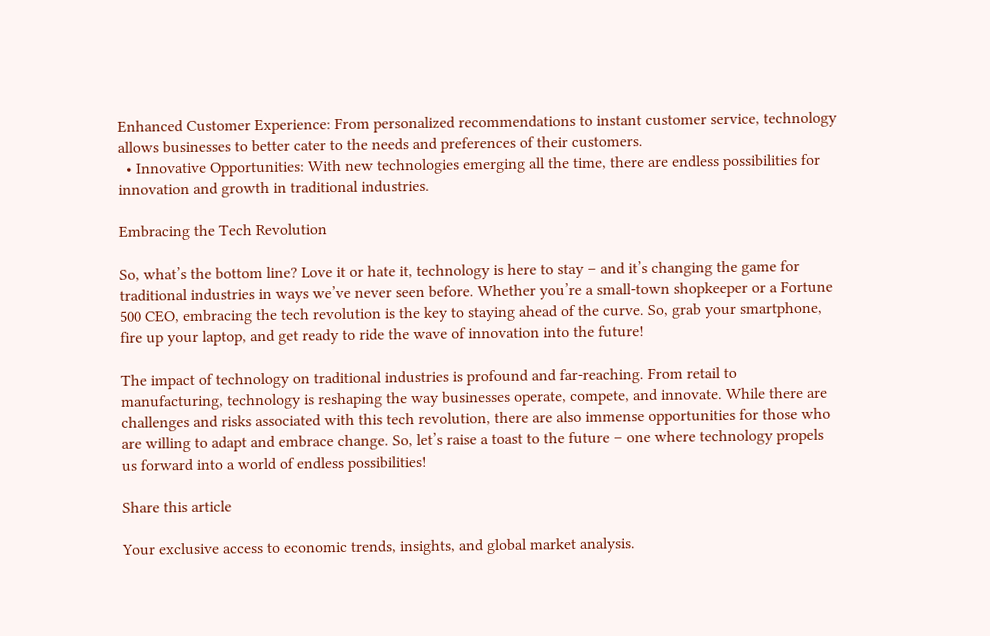Enhanced Customer Experience: From personalized recommendations to instant customer service, technology allows businesses to better cater to the needs and preferences of their customers.
  • Innovative Opportunities: With new technologies emerging all the time, there are endless possibilities for innovation and growth in traditional industries.

Embracing the Tech Revolution

So, what’s the bottom line? Love it or hate it, technology is here to stay – and it’s changing the game for traditional industries in ways we’ve never seen before. Whether you’re a small-town shopkeeper or a Fortune 500 CEO, embracing the tech revolution is the key to staying ahead of the curve. So, grab your smartphone, fire up your laptop, and get ready to ride the wave of innovation into the future!

The impact of technology on traditional industries is profound and far-reaching. From retail to manufacturing, technology is reshaping the way businesses operate, compete, and innovate. While there are challenges and risks associated with this tech revolution, there are also immense opportunities for those who are willing to adapt and embrace change. So, let’s raise a toast to the future – one where technology propels us forward into a world of endless possibilities!

Share this article

Your exclusive access to economic trends, insights, and global market analysis.